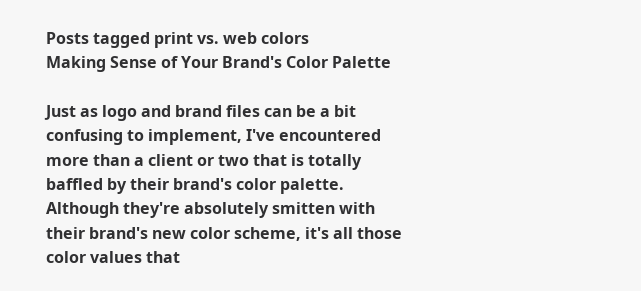Posts tagged print vs. web colors
Making Sense of Your Brand's Color Palette

Just as logo and brand files can be a bit confusing to implement, I've encountered more than a client or two that is totally baffled by their brand's color palette. Although they're absolutely smitten with their brand's new color scheme, it's all those color values that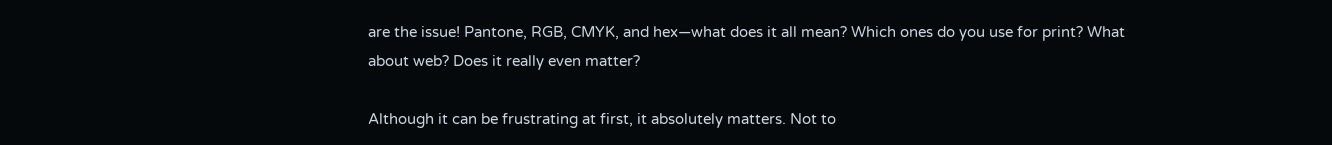are the issue! Pantone, RGB, CMYK, and hex—what does it all mean? Which ones do you use for print? What about web? Does it really even matter?

Although it can be frustrating at first, it absolutely matters. Not to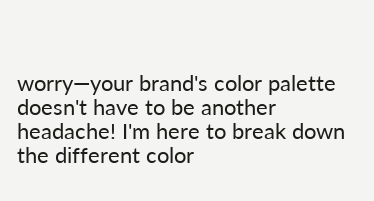worry—your brand's color palette doesn't have to be another headache! I'm here to break down the different color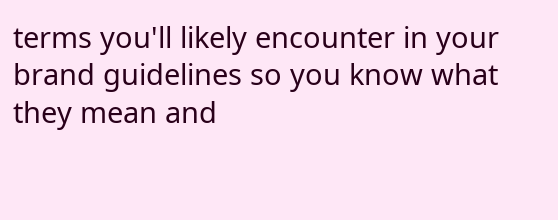terms you'll likely encounter in your brand guidelines so you know what they mean and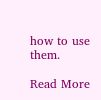how to use them.

Read More